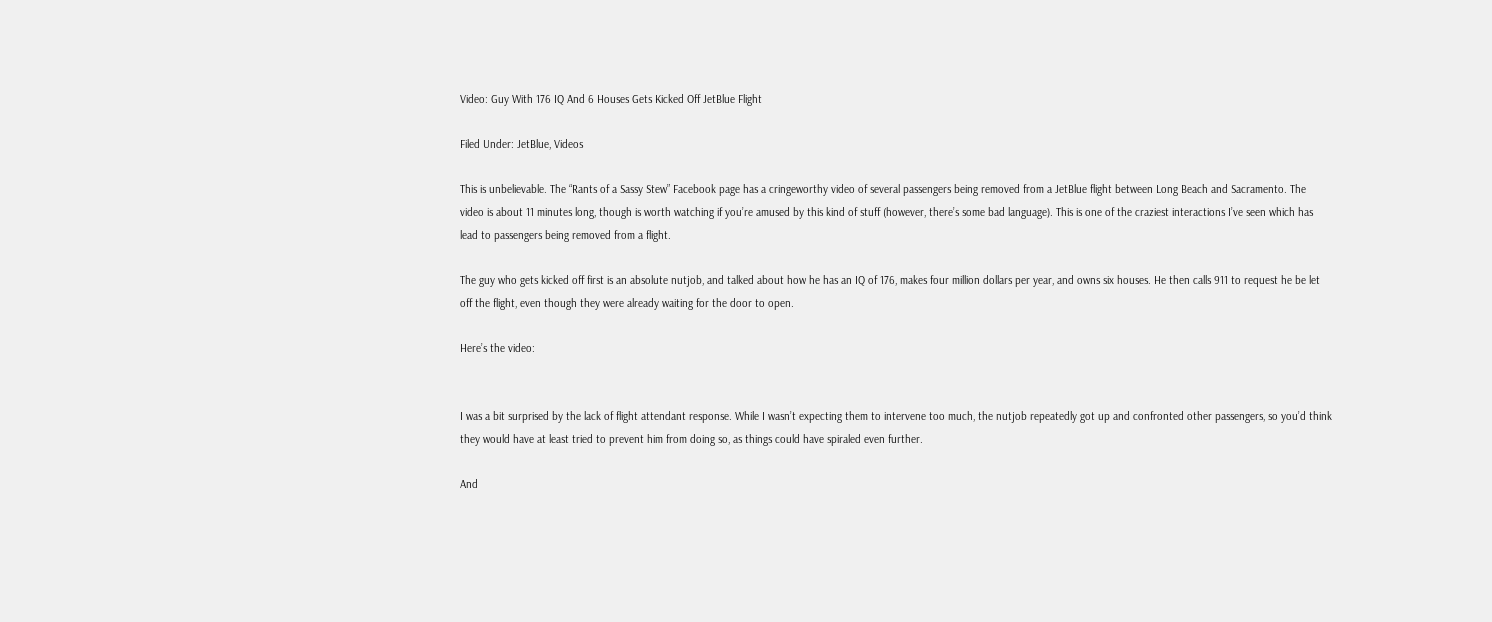Video: Guy With 176 IQ And 6 Houses Gets Kicked Off JetBlue Flight

Filed Under: JetBlue, Videos

This is unbelievable. The “Rants of a Sassy Stew” Facebook page has a cringeworthy video of several passengers being removed from a JetBlue flight between Long Beach and Sacramento. The video is about 11 minutes long, though is worth watching if you’re amused by this kind of stuff (however, there’s some bad language). This is one of the craziest interactions I’ve seen which has lead to passengers being removed from a flight.

The guy who gets kicked off first is an absolute nutjob, and talked about how he has an IQ of 176, makes four million dollars per year, and owns six houses. He then calls 911 to request he be let off the flight, even though they were already waiting for the door to open.

Here’s the video:


I was a bit surprised by the lack of flight attendant response. While I wasn’t expecting them to intervene too much, the nutjob repeatedly got up and confronted other passengers, so you’d think they would have at least tried to prevent him from doing so, as things could have spiraled even further.

And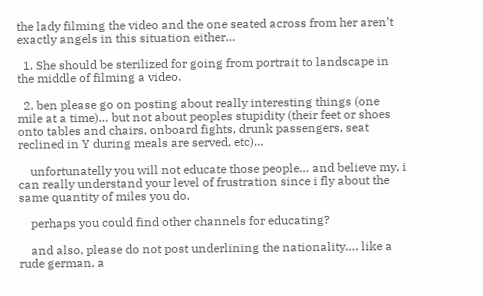the lady filming the video and the one seated across from her aren’t exactly angels in this situation either…

  1. She should be sterilized for going from portrait to landscape in the middle of filming a video.

  2. ben please go on posting about really interesting things (one mile at a time)… but not about peoples stupidity (their feet or shoes onto tables and chairs, onboard fights, drunk passengers, seat reclined in Y during meals are served, etc)…

    unfortunatelly you will not educate those people… and believe my, i can really understand your level of frustration since i fly about the same quantity of miles you do.

    perhaps you could find other channels for educating?

    and also, please do not post underlining the nationality…. like a rude german, a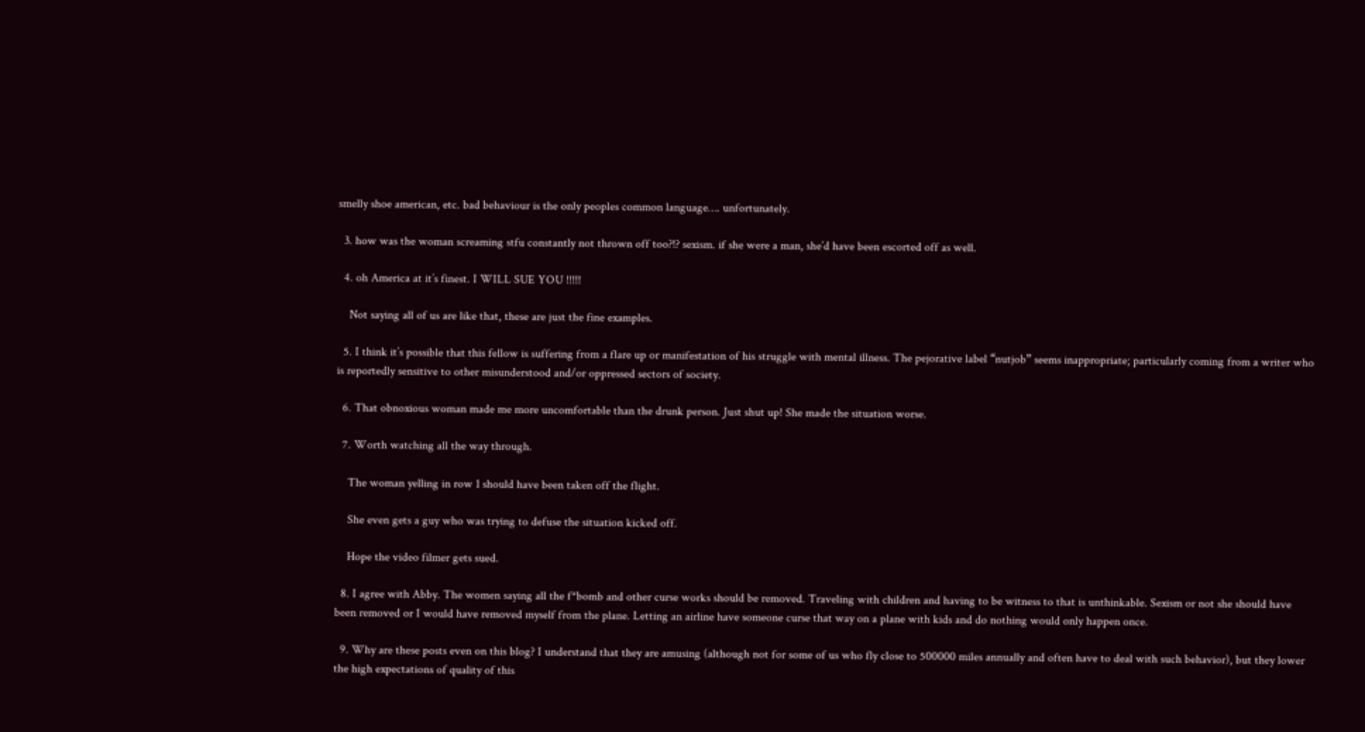smelly shoe american, etc. bad behaviour is the only peoples common language…. unfortunately.

  3. how was the woman screaming stfu constantly not thrown off too?!? sexism. if she were a man, she’d have been escorted off as well.

  4. oh America at it’s finest. I WILL SUE YOU !!!!!

    Not saying all of us are like that, these are just the fine examples.

  5. I think it’s possible that this fellow is suffering from a flare up or manifestation of his struggle with mental illness. The pejorative label “nutjob” seems inappropriate; particularly coming from a writer who is reportedly sensitive to other misunderstood and/or oppressed sectors of society.

  6. That obnoxious woman made me more uncomfortable than the drunk person. Just shut up! She made the situation worse.

  7. Worth watching all the way through.

    The woman yelling in row 1 should have been taken off the flight.

    She even gets a guy who was trying to defuse the situation kicked off.

    Hope the video filmer gets sued.

  8. I agree with Abby. The women saying all the f*bomb and other curse works should be removed. Traveling with children and having to be witness to that is unthinkable. Sexism or not she should have been removed or I would have removed myself from the plane. Letting an airline have someone curse that way on a plane with kids and do nothing would only happen once.

  9. Why are these posts even on this blog? I understand that they are amusing (although not for some of us who fly close to 500000 miles annually and often have to deal with such behavior), but they lower the high expectations of quality of this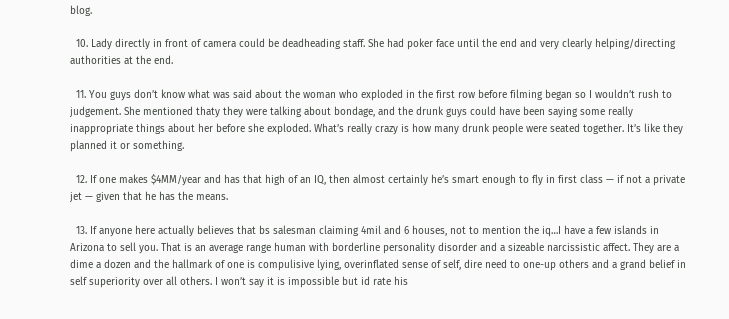blog.

  10. Lady directly in front of camera could be deadheading staff. She had poker face until the end and very clearly helping/directing authorities at the end.

  11. You guys don’t know what was said about the woman who exploded in the first row before filming began so I wouldn’t rush to judgement. She mentioned thaty they were talking about bondage, and the drunk guys could have been saying some really inappropriate things about her before she exploded. What’s really crazy is how many drunk people were seated together. It’s like they planned it or something.

  12. If one makes $4MM/year and has that high of an IQ, then almost certainly he’s smart enough to fly in first class — if not a private jet — given that he has the means.

  13. If anyone here actually believes that bs salesman claiming 4mil and 6 houses, not to mention the iq…I have a few islands in Arizona to sell you. That is an average range human with borderline personality disorder and a sizeable narcissistic affect. They are a dime a dozen and the hallmark of one is compulisive lying, overinflated sense of self, dire need to one-up others and a grand belief in self superiority over all others. I won’t say it is impossible but id rate his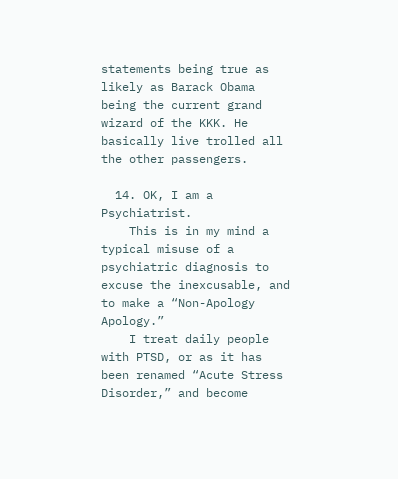statements being true as likely as Barack Obama being the current grand wizard of the KKK. He basically live trolled all the other passengers.

  14. OK, I am a Psychiatrist.
    This is in my mind a typical misuse of a psychiatric diagnosis to excuse the inexcusable, and to make a “Non-Apology Apology.”
    I treat daily people with PTSD, or as it has been renamed “Acute Stress Disorder,” and become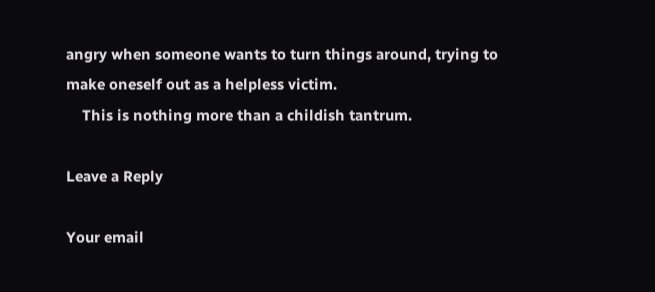angry when someone wants to turn things around, trying to make oneself out as a helpless victim.
    This is nothing more than a childish tantrum.

Leave a Reply

Your email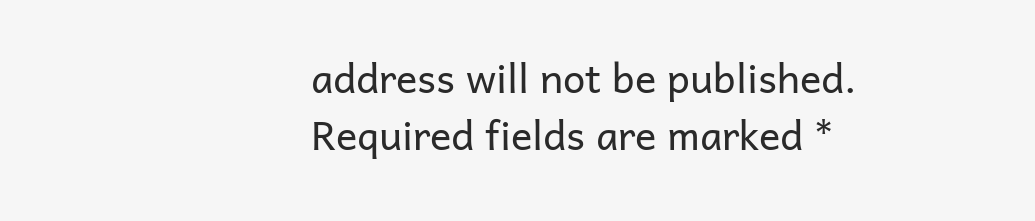address will not be published. Required fields are marked *